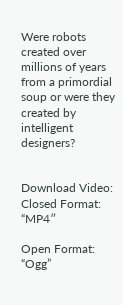Were robots created over millions of years from a primordial soup or were they created by intelligent designers?


Download Video:
Closed Format: “MP4″

Open Format: “Ogg”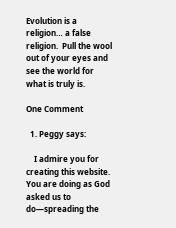Evolution is a religion… a false religion.  Pull the wool out of your eyes and see the world for what is truly is.

One Comment

  1. Peggy says:

    I admire you for creating this website. You are doing as God asked us to do—spreading the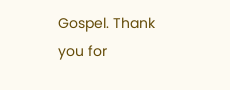Gospel. Thank you for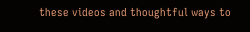these videos and thoughtful ways to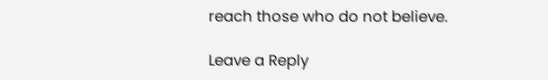reach those who do not believe.

Leave a Reply